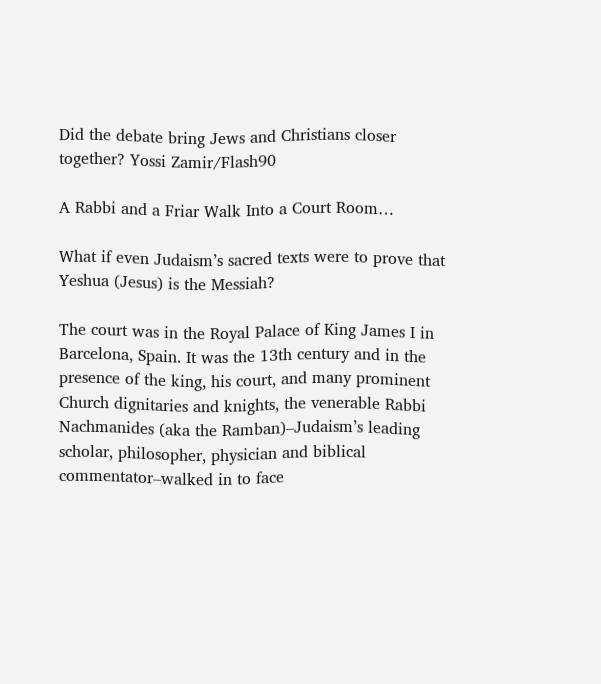Did the debate bring Jews and Christians closer together? Yossi Zamir/Flash90

A Rabbi and a Friar Walk Into a Court Room…

What if even Judaism’s sacred texts were to prove that Yeshua (Jesus) is the Messiah?

The court was in the Royal Palace of King James I in Barcelona, Spain. It was the 13th century and in the presence of the king, his court, and many prominent Church dignitaries and knights, the venerable Rabbi Nachmanides (aka the Ramban)–Judaism’s leading scholar, philosopher, physician and biblical commentator–walked in to face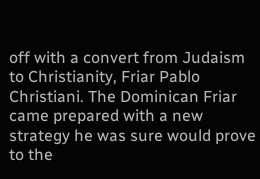off with a convert from Judaism to Christianity, Friar Pablo Christiani. The Dominican Friar came prepared with a new strategy he was sure would prove to the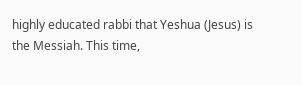highly educated rabbi that Yeshua (Jesus) is the Messiah. This time,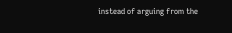instead of arguing from the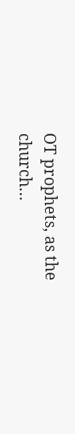OT prophets, as the church…